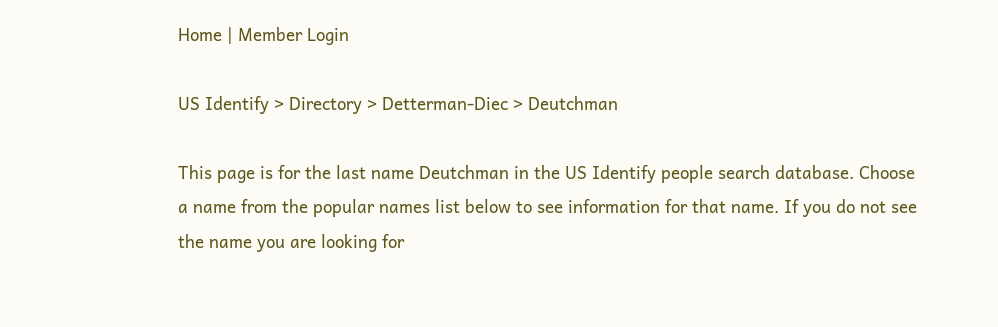Home | Member Login

US Identify > Directory > Detterman-Diec > Deutchman

This page is for the last name Deutchman in the US Identify people search database. Choose a name from the popular names list below to see information for that name. If you do not see the name you are looking for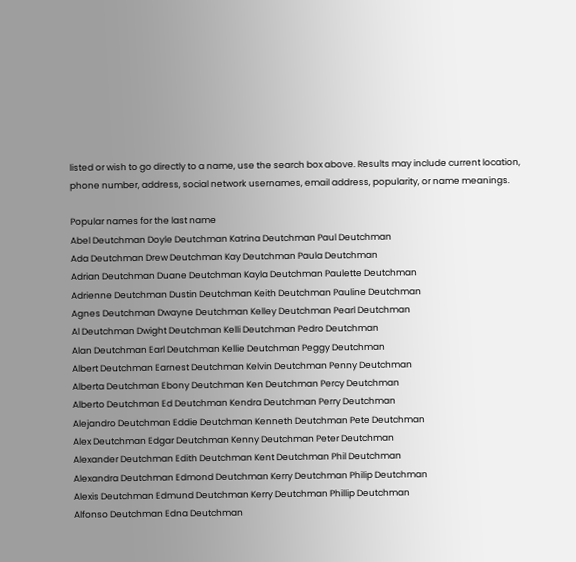listed or wish to go directly to a name, use the search box above. Results may include current location, phone number, address, social network usernames, email address, popularity, or name meanings.

Popular names for the last name
Abel Deutchman Doyle Deutchman Katrina Deutchman Paul Deutchman
Ada Deutchman Drew Deutchman Kay Deutchman Paula Deutchman
Adrian Deutchman Duane Deutchman Kayla Deutchman Paulette Deutchman
Adrienne Deutchman Dustin Deutchman Keith Deutchman Pauline Deutchman
Agnes Deutchman Dwayne Deutchman Kelley Deutchman Pearl Deutchman
Al Deutchman Dwight Deutchman Kelli Deutchman Pedro Deutchman
Alan Deutchman Earl Deutchman Kellie Deutchman Peggy Deutchman
Albert Deutchman Earnest Deutchman Kelvin Deutchman Penny Deutchman
Alberta Deutchman Ebony Deutchman Ken Deutchman Percy Deutchman
Alberto Deutchman Ed Deutchman Kendra Deutchman Perry Deutchman
Alejandro Deutchman Eddie Deutchman Kenneth Deutchman Pete Deutchman
Alex Deutchman Edgar Deutchman Kenny Deutchman Peter Deutchman
Alexander Deutchman Edith Deutchman Kent Deutchman Phil Deutchman
Alexandra Deutchman Edmond Deutchman Kerry Deutchman Philip Deutchman
Alexis Deutchman Edmund Deutchman Kerry Deutchman Phillip Deutchman
Alfonso Deutchman Edna Deutchman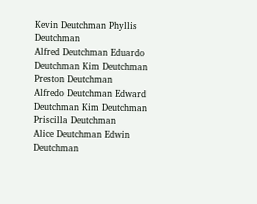Kevin Deutchman Phyllis Deutchman
Alfred Deutchman Eduardo Deutchman Kim Deutchman Preston Deutchman
Alfredo Deutchman Edward Deutchman Kim Deutchman Priscilla Deutchman
Alice Deutchman Edwin Deutchman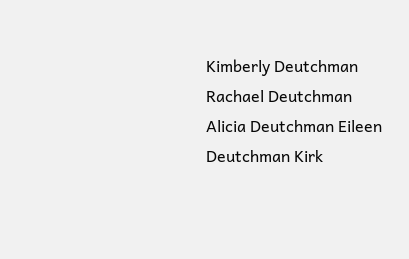Kimberly Deutchman Rachael Deutchman
Alicia Deutchman Eileen Deutchman Kirk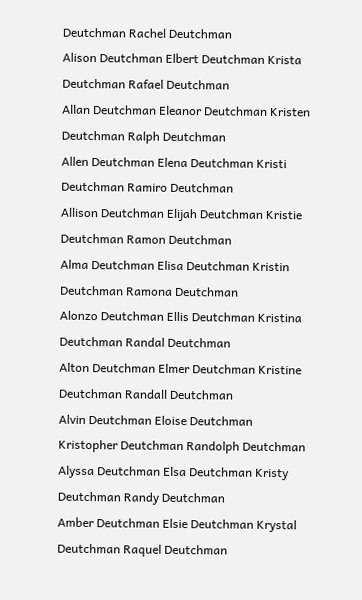Deutchman Rachel Deutchman
Alison Deutchman Elbert Deutchman Krista Deutchman Rafael Deutchman
Allan Deutchman Eleanor Deutchman Kristen Deutchman Ralph Deutchman
Allen Deutchman Elena Deutchman Kristi Deutchman Ramiro Deutchman
Allison Deutchman Elijah Deutchman Kristie Deutchman Ramon Deutchman
Alma Deutchman Elisa Deutchman Kristin Deutchman Ramona Deutchman
Alonzo Deutchman Ellis Deutchman Kristina Deutchman Randal Deutchman
Alton Deutchman Elmer Deutchman Kristine Deutchman Randall Deutchman
Alvin Deutchman Eloise Deutchman Kristopher Deutchman Randolph Deutchman
Alyssa Deutchman Elsa Deutchman Kristy Deutchman Randy Deutchman
Amber Deutchman Elsie Deutchman Krystal Deutchman Raquel Deutchman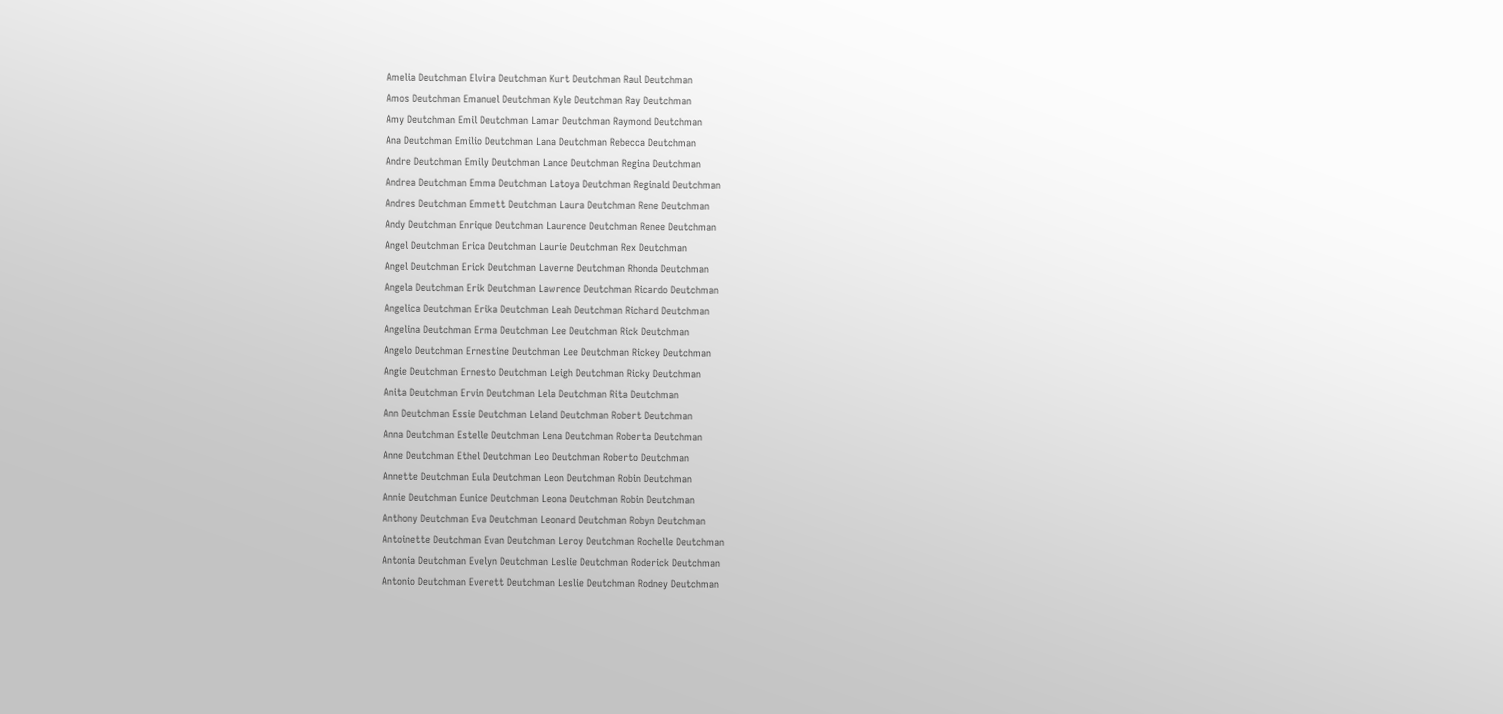Amelia Deutchman Elvira Deutchman Kurt Deutchman Raul Deutchman
Amos Deutchman Emanuel Deutchman Kyle Deutchman Ray Deutchman
Amy Deutchman Emil Deutchman Lamar Deutchman Raymond Deutchman
Ana Deutchman Emilio Deutchman Lana Deutchman Rebecca Deutchman
Andre Deutchman Emily Deutchman Lance Deutchman Regina Deutchman
Andrea Deutchman Emma Deutchman Latoya Deutchman Reginald Deutchman
Andres Deutchman Emmett Deutchman Laura Deutchman Rene Deutchman
Andy Deutchman Enrique Deutchman Laurence Deutchman Renee Deutchman
Angel Deutchman Erica Deutchman Laurie Deutchman Rex Deutchman
Angel Deutchman Erick Deutchman Laverne Deutchman Rhonda Deutchman
Angela Deutchman Erik Deutchman Lawrence Deutchman Ricardo Deutchman
Angelica Deutchman Erika Deutchman Leah Deutchman Richard Deutchman
Angelina Deutchman Erma Deutchman Lee Deutchman Rick Deutchman
Angelo Deutchman Ernestine Deutchman Lee Deutchman Rickey Deutchman
Angie Deutchman Ernesto Deutchman Leigh Deutchman Ricky Deutchman
Anita Deutchman Ervin Deutchman Lela Deutchman Rita Deutchman
Ann Deutchman Essie Deutchman Leland Deutchman Robert Deutchman
Anna Deutchman Estelle Deutchman Lena Deutchman Roberta Deutchman
Anne Deutchman Ethel Deutchman Leo Deutchman Roberto Deutchman
Annette Deutchman Eula Deutchman Leon Deutchman Robin Deutchman
Annie Deutchman Eunice Deutchman Leona Deutchman Robin Deutchman
Anthony Deutchman Eva Deutchman Leonard Deutchman Robyn Deutchman
Antoinette Deutchman Evan Deutchman Leroy Deutchman Rochelle Deutchman
Antonia Deutchman Evelyn Deutchman Leslie Deutchman Roderick Deutchman
Antonio Deutchman Everett Deutchman Leslie Deutchman Rodney Deutchman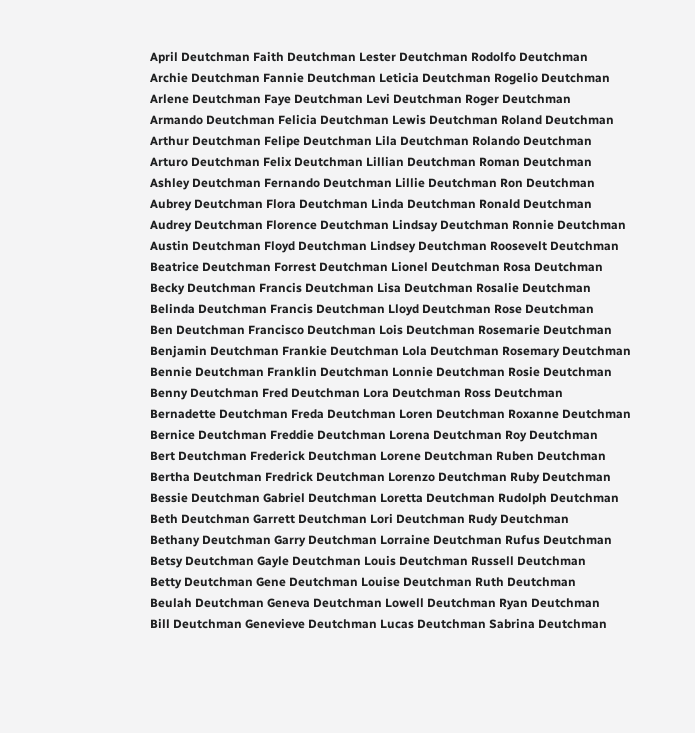April Deutchman Faith Deutchman Lester Deutchman Rodolfo Deutchman
Archie Deutchman Fannie Deutchman Leticia Deutchman Rogelio Deutchman
Arlene Deutchman Faye Deutchman Levi Deutchman Roger Deutchman
Armando Deutchman Felicia Deutchman Lewis Deutchman Roland Deutchman
Arthur Deutchman Felipe Deutchman Lila Deutchman Rolando Deutchman
Arturo Deutchman Felix Deutchman Lillian Deutchman Roman Deutchman
Ashley Deutchman Fernando Deutchman Lillie Deutchman Ron Deutchman
Aubrey Deutchman Flora Deutchman Linda Deutchman Ronald Deutchman
Audrey Deutchman Florence Deutchman Lindsay Deutchman Ronnie Deutchman
Austin Deutchman Floyd Deutchman Lindsey Deutchman Roosevelt Deutchman
Beatrice Deutchman Forrest Deutchman Lionel Deutchman Rosa Deutchman
Becky Deutchman Francis Deutchman Lisa Deutchman Rosalie Deutchman
Belinda Deutchman Francis Deutchman Lloyd Deutchman Rose Deutchman
Ben Deutchman Francisco Deutchman Lois Deutchman Rosemarie Deutchman
Benjamin Deutchman Frankie Deutchman Lola Deutchman Rosemary Deutchman
Bennie Deutchman Franklin Deutchman Lonnie Deutchman Rosie Deutchman
Benny Deutchman Fred Deutchman Lora Deutchman Ross Deutchman
Bernadette Deutchman Freda Deutchman Loren Deutchman Roxanne Deutchman
Bernice Deutchman Freddie Deutchman Lorena Deutchman Roy Deutchman
Bert Deutchman Frederick Deutchman Lorene Deutchman Ruben Deutchman
Bertha Deutchman Fredrick Deutchman Lorenzo Deutchman Ruby Deutchman
Bessie Deutchman Gabriel Deutchman Loretta Deutchman Rudolph Deutchman
Beth Deutchman Garrett Deutchman Lori Deutchman Rudy Deutchman
Bethany Deutchman Garry Deutchman Lorraine Deutchman Rufus Deutchman
Betsy Deutchman Gayle Deutchman Louis Deutchman Russell Deutchman
Betty Deutchman Gene Deutchman Louise Deutchman Ruth Deutchman
Beulah Deutchman Geneva Deutchman Lowell Deutchman Ryan Deutchman
Bill Deutchman Genevieve Deutchman Lucas Deutchman Sabrina Deutchman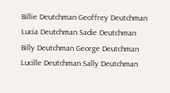Billie Deutchman Geoffrey Deutchman Lucia Deutchman Sadie Deutchman
Billy Deutchman George Deutchman Lucille Deutchman Sally Deutchman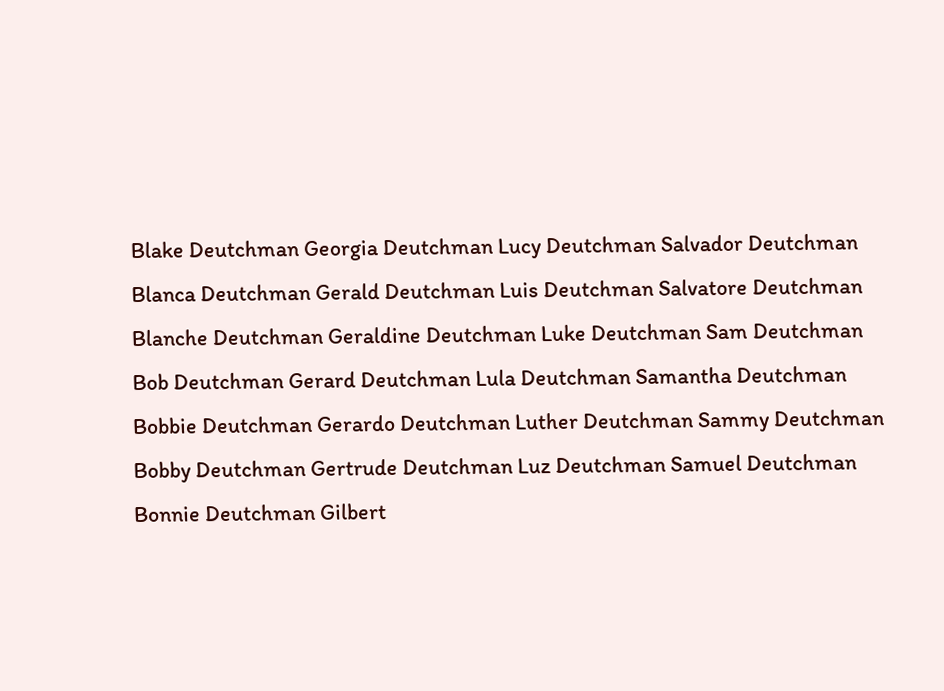Blake Deutchman Georgia Deutchman Lucy Deutchman Salvador Deutchman
Blanca Deutchman Gerald Deutchman Luis Deutchman Salvatore Deutchman
Blanche Deutchman Geraldine Deutchman Luke Deutchman Sam Deutchman
Bob Deutchman Gerard Deutchman Lula Deutchman Samantha Deutchman
Bobbie Deutchman Gerardo Deutchman Luther Deutchman Sammy Deutchman
Bobby Deutchman Gertrude Deutchman Luz Deutchman Samuel Deutchman
Bonnie Deutchman Gilbert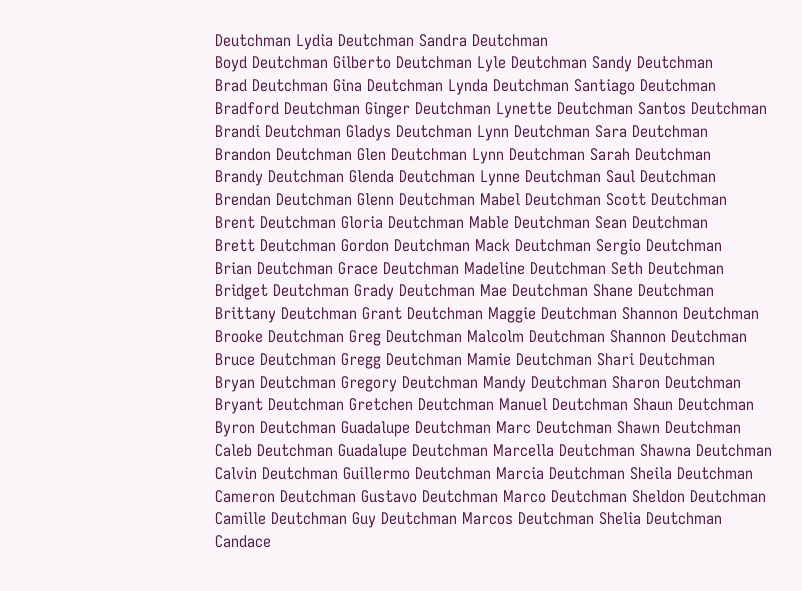Deutchman Lydia Deutchman Sandra Deutchman
Boyd Deutchman Gilberto Deutchman Lyle Deutchman Sandy Deutchman
Brad Deutchman Gina Deutchman Lynda Deutchman Santiago Deutchman
Bradford Deutchman Ginger Deutchman Lynette Deutchman Santos Deutchman
Brandi Deutchman Gladys Deutchman Lynn Deutchman Sara Deutchman
Brandon Deutchman Glen Deutchman Lynn Deutchman Sarah Deutchman
Brandy Deutchman Glenda Deutchman Lynne Deutchman Saul Deutchman
Brendan Deutchman Glenn Deutchman Mabel Deutchman Scott Deutchman
Brent Deutchman Gloria Deutchman Mable Deutchman Sean Deutchman
Brett Deutchman Gordon Deutchman Mack Deutchman Sergio Deutchman
Brian Deutchman Grace Deutchman Madeline Deutchman Seth Deutchman
Bridget Deutchman Grady Deutchman Mae Deutchman Shane Deutchman
Brittany Deutchman Grant Deutchman Maggie Deutchman Shannon Deutchman
Brooke Deutchman Greg Deutchman Malcolm Deutchman Shannon Deutchman
Bruce Deutchman Gregg Deutchman Mamie Deutchman Shari Deutchman
Bryan Deutchman Gregory Deutchman Mandy Deutchman Sharon Deutchman
Bryant Deutchman Gretchen Deutchman Manuel Deutchman Shaun Deutchman
Byron Deutchman Guadalupe Deutchman Marc Deutchman Shawn Deutchman
Caleb Deutchman Guadalupe Deutchman Marcella Deutchman Shawna Deutchman
Calvin Deutchman Guillermo Deutchman Marcia Deutchman Sheila Deutchman
Cameron Deutchman Gustavo Deutchman Marco Deutchman Sheldon Deutchman
Camille Deutchman Guy Deutchman Marcos Deutchman Shelia Deutchman
Candace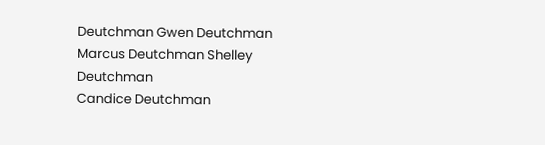Deutchman Gwen Deutchman Marcus Deutchman Shelley Deutchman
Candice Deutchman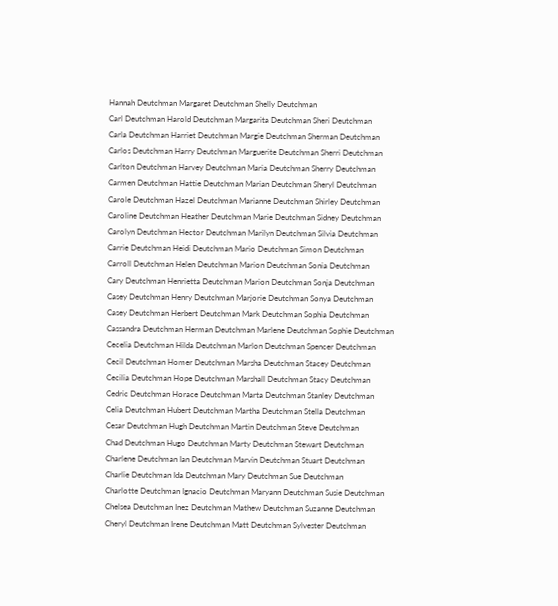Hannah Deutchman Margaret Deutchman Shelly Deutchman
Carl Deutchman Harold Deutchman Margarita Deutchman Sheri Deutchman
Carla Deutchman Harriet Deutchman Margie Deutchman Sherman Deutchman
Carlos Deutchman Harry Deutchman Marguerite Deutchman Sherri Deutchman
Carlton Deutchman Harvey Deutchman Maria Deutchman Sherry Deutchman
Carmen Deutchman Hattie Deutchman Marian Deutchman Sheryl Deutchman
Carole Deutchman Hazel Deutchman Marianne Deutchman Shirley Deutchman
Caroline Deutchman Heather Deutchman Marie Deutchman Sidney Deutchman
Carolyn Deutchman Hector Deutchman Marilyn Deutchman Silvia Deutchman
Carrie Deutchman Heidi Deutchman Mario Deutchman Simon Deutchman
Carroll Deutchman Helen Deutchman Marion Deutchman Sonia Deutchman
Cary Deutchman Henrietta Deutchman Marion Deutchman Sonja Deutchman
Casey Deutchman Henry Deutchman Marjorie Deutchman Sonya Deutchman
Casey Deutchman Herbert Deutchman Mark Deutchman Sophia Deutchman
Cassandra Deutchman Herman Deutchman Marlene Deutchman Sophie Deutchman
Cecelia Deutchman Hilda Deutchman Marlon Deutchman Spencer Deutchman
Cecil Deutchman Homer Deutchman Marsha Deutchman Stacey Deutchman
Cecilia Deutchman Hope Deutchman Marshall Deutchman Stacy Deutchman
Cedric Deutchman Horace Deutchman Marta Deutchman Stanley Deutchman
Celia Deutchman Hubert Deutchman Martha Deutchman Stella Deutchman
Cesar Deutchman Hugh Deutchman Martin Deutchman Steve Deutchman
Chad Deutchman Hugo Deutchman Marty Deutchman Stewart Deutchman
Charlene Deutchman Ian Deutchman Marvin Deutchman Stuart Deutchman
Charlie Deutchman Ida Deutchman Mary Deutchman Sue Deutchman
Charlotte Deutchman Ignacio Deutchman Maryann Deutchman Susie Deutchman
Chelsea Deutchman Inez Deutchman Mathew Deutchman Suzanne Deutchman
Cheryl Deutchman Irene Deutchman Matt Deutchman Sylvester Deutchman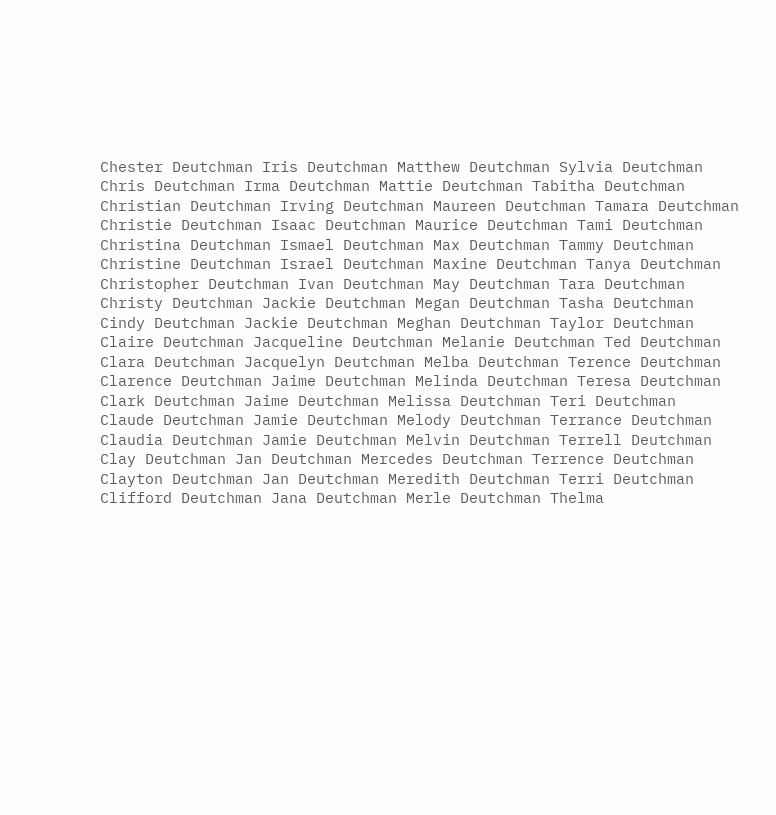Chester Deutchman Iris Deutchman Matthew Deutchman Sylvia Deutchman
Chris Deutchman Irma Deutchman Mattie Deutchman Tabitha Deutchman
Christian Deutchman Irving Deutchman Maureen Deutchman Tamara Deutchman
Christie Deutchman Isaac Deutchman Maurice Deutchman Tami Deutchman
Christina Deutchman Ismael Deutchman Max Deutchman Tammy Deutchman
Christine Deutchman Israel Deutchman Maxine Deutchman Tanya Deutchman
Christopher Deutchman Ivan Deutchman May Deutchman Tara Deutchman
Christy Deutchman Jackie Deutchman Megan Deutchman Tasha Deutchman
Cindy Deutchman Jackie Deutchman Meghan Deutchman Taylor Deutchman
Claire Deutchman Jacqueline Deutchman Melanie Deutchman Ted Deutchman
Clara Deutchman Jacquelyn Deutchman Melba Deutchman Terence Deutchman
Clarence Deutchman Jaime Deutchman Melinda Deutchman Teresa Deutchman
Clark Deutchman Jaime Deutchman Melissa Deutchman Teri Deutchman
Claude Deutchman Jamie Deutchman Melody Deutchman Terrance Deutchman
Claudia Deutchman Jamie Deutchman Melvin Deutchman Terrell Deutchman
Clay Deutchman Jan Deutchman Mercedes Deutchman Terrence Deutchman
Clayton Deutchman Jan Deutchman Meredith Deutchman Terri Deutchman
Clifford Deutchman Jana Deutchman Merle Deutchman Thelma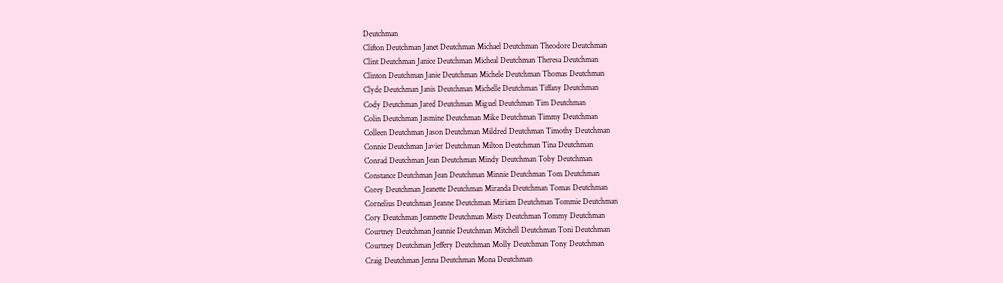Deutchman
Clifton Deutchman Janet Deutchman Michael Deutchman Theodore Deutchman
Clint Deutchman Janice Deutchman Micheal Deutchman Theresa Deutchman
Clinton Deutchman Janie Deutchman Michele Deutchman Thomas Deutchman
Clyde Deutchman Janis Deutchman Michelle Deutchman Tiffany Deutchman
Cody Deutchman Jared Deutchman Miguel Deutchman Tim Deutchman
Colin Deutchman Jasmine Deutchman Mike Deutchman Timmy Deutchman
Colleen Deutchman Jason Deutchman Mildred Deutchman Timothy Deutchman
Connie Deutchman Javier Deutchman Milton Deutchman Tina Deutchman
Conrad Deutchman Jean Deutchman Mindy Deutchman Toby Deutchman
Constance Deutchman Jean Deutchman Minnie Deutchman Tom Deutchman
Corey Deutchman Jeanette Deutchman Miranda Deutchman Tomas Deutchman
Cornelius Deutchman Jeanne Deutchman Miriam Deutchman Tommie Deutchman
Cory Deutchman Jeannette Deutchman Misty Deutchman Tommy Deutchman
Courtney Deutchman Jeannie Deutchman Mitchell Deutchman Toni Deutchman
Courtney Deutchman Jeffery Deutchman Molly Deutchman Tony Deutchman
Craig Deutchman Jenna Deutchman Mona Deutchman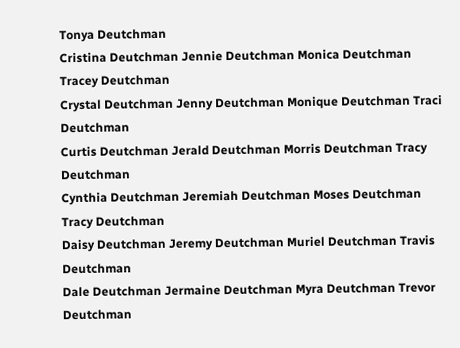Tonya Deutchman
Cristina Deutchman Jennie Deutchman Monica Deutchman Tracey Deutchman
Crystal Deutchman Jenny Deutchman Monique Deutchman Traci Deutchman
Curtis Deutchman Jerald Deutchman Morris Deutchman Tracy Deutchman
Cynthia Deutchman Jeremiah Deutchman Moses Deutchman Tracy Deutchman
Daisy Deutchman Jeremy Deutchman Muriel Deutchman Travis Deutchman
Dale Deutchman Jermaine Deutchman Myra Deutchman Trevor Deutchman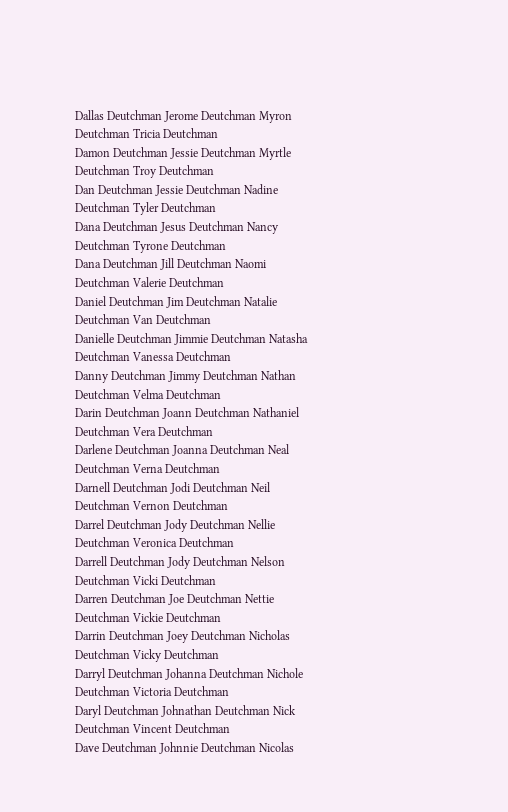Dallas Deutchman Jerome Deutchman Myron Deutchman Tricia Deutchman
Damon Deutchman Jessie Deutchman Myrtle Deutchman Troy Deutchman
Dan Deutchman Jessie Deutchman Nadine Deutchman Tyler Deutchman
Dana Deutchman Jesus Deutchman Nancy Deutchman Tyrone Deutchman
Dana Deutchman Jill Deutchman Naomi Deutchman Valerie Deutchman
Daniel Deutchman Jim Deutchman Natalie Deutchman Van Deutchman
Danielle Deutchman Jimmie Deutchman Natasha Deutchman Vanessa Deutchman
Danny Deutchman Jimmy Deutchman Nathan Deutchman Velma Deutchman
Darin Deutchman Joann Deutchman Nathaniel Deutchman Vera Deutchman
Darlene Deutchman Joanna Deutchman Neal Deutchman Verna Deutchman
Darnell Deutchman Jodi Deutchman Neil Deutchman Vernon Deutchman
Darrel Deutchman Jody Deutchman Nellie Deutchman Veronica Deutchman
Darrell Deutchman Jody Deutchman Nelson Deutchman Vicki Deutchman
Darren Deutchman Joe Deutchman Nettie Deutchman Vickie Deutchman
Darrin Deutchman Joey Deutchman Nicholas Deutchman Vicky Deutchman
Darryl Deutchman Johanna Deutchman Nichole Deutchman Victoria Deutchman
Daryl Deutchman Johnathan Deutchman Nick Deutchman Vincent Deutchman
Dave Deutchman Johnnie Deutchman Nicolas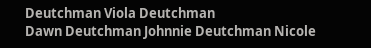Deutchman Viola Deutchman
Dawn Deutchman Johnnie Deutchman Nicole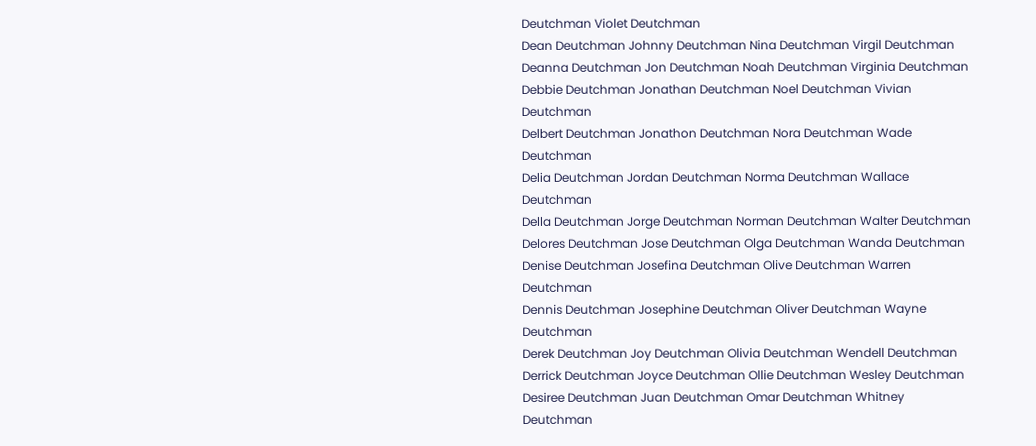Deutchman Violet Deutchman
Dean Deutchman Johnny Deutchman Nina Deutchman Virgil Deutchman
Deanna Deutchman Jon Deutchman Noah Deutchman Virginia Deutchman
Debbie Deutchman Jonathan Deutchman Noel Deutchman Vivian Deutchman
Delbert Deutchman Jonathon Deutchman Nora Deutchman Wade Deutchman
Delia Deutchman Jordan Deutchman Norma Deutchman Wallace Deutchman
Della Deutchman Jorge Deutchman Norman Deutchman Walter Deutchman
Delores Deutchman Jose Deutchman Olga Deutchman Wanda Deutchman
Denise Deutchman Josefina Deutchman Olive Deutchman Warren Deutchman
Dennis Deutchman Josephine Deutchman Oliver Deutchman Wayne Deutchman
Derek Deutchman Joy Deutchman Olivia Deutchman Wendell Deutchman
Derrick Deutchman Joyce Deutchman Ollie Deutchman Wesley Deutchman
Desiree Deutchman Juan Deutchman Omar Deutchman Whitney Deutchman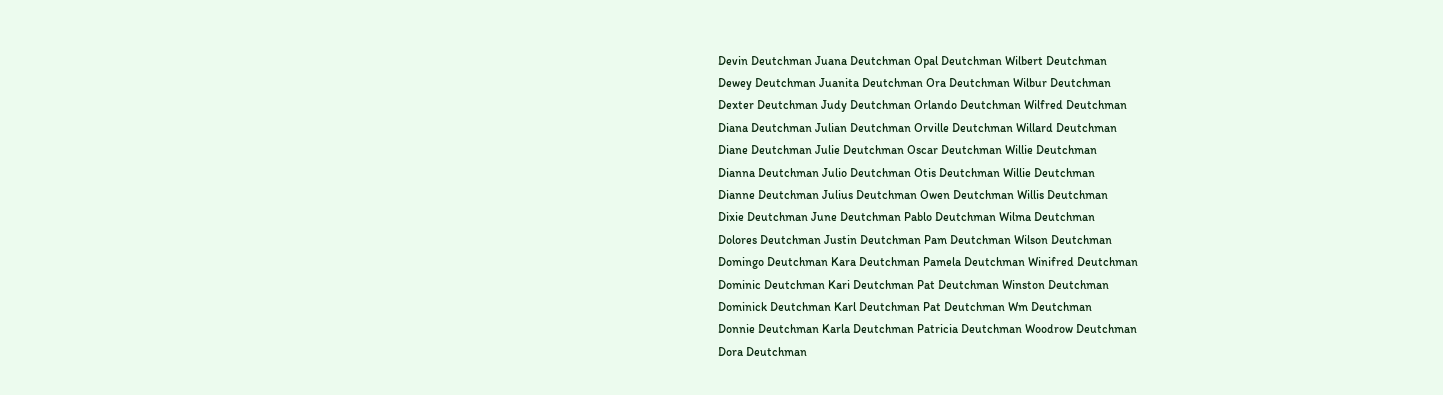Devin Deutchman Juana Deutchman Opal Deutchman Wilbert Deutchman
Dewey Deutchman Juanita Deutchman Ora Deutchman Wilbur Deutchman
Dexter Deutchman Judy Deutchman Orlando Deutchman Wilfred Deutchman
Diana Deutchman Julian Deutchman Orville Deutchman Willard Deutchman
Diane Deutchman Julie Deutchman Oscar Deutchman Willie Deutchman
Dianna Deutchman Julio Deutchman Otis Deutchman Willie Deutchman
Dianne Deutchman Julius Deutchman Owen Deutchman Willis Deutchman
Dixie Deutchman June Deutchman Pablo Deutchman Wilma Deutchman
Dolores Deutchman Justin Deutchman Pam Deutchman Wilson Deutchman
Domingo Deutchman Kara Deutchman Pamela Deutchman Winifred Deutchman
Dominic Deutchman Kari Deutchman Pat Deutchman Winston Deutchman
Dominick Deutchman Karl Deutchman Pat Deutchman Wm Deutchman
Donnie Deutchman Karla Deutchman Patricia Deutchman Woodrow Deutchman
Dora Deutchman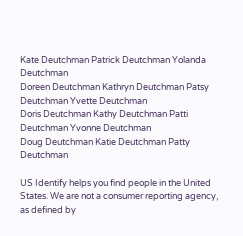Kate Deutchman Patrick Deutchman Yolanda Deutchman
Doreen Deutchman Kathryn Deutchman Patsy Deutchman Yvette Deutchman
Doris Deutchman Kathy Deutchman Patti Deutchman Yvonne Deutchman
Doug Deutchman Katie Deutchman Patty Deutchman

US Identify helps you find people in the United States. We are not a consumer reporting agency, as defined by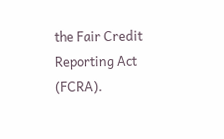the Fair Credit Reporting Act (FCRA).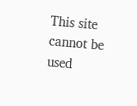This site cannot be used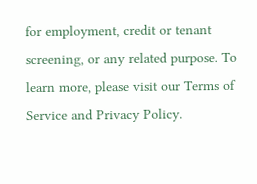for employment, credit or tenant screening, or any related purpose. To learn more, please visit our Terms of Service and Privacy Policy.